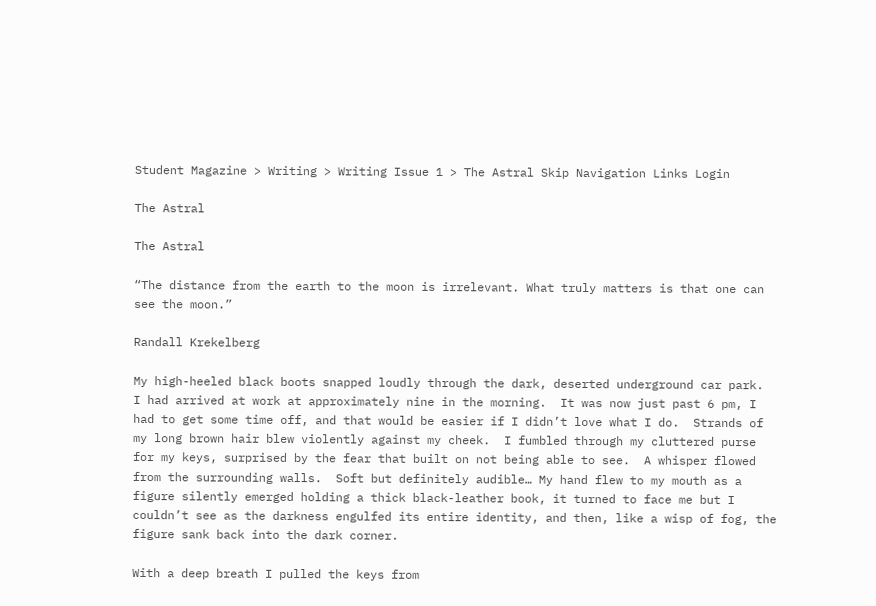Student Magazine > Writing > Writing Issue 1 > The Astral Skip Navigation Links Login

The Astral

The Astral

“The distance from the earth to the moon is irrelevant. What truly matters is that one can see the moon.”

Randall Krekelberg

My high-heeled black boots snapped loudly through the dark, deserted underground car park.  I had arrived at work at approximately nine in the morning.  It was now just past 6 pm, I had to get some time off, and that would be easier if I didn’t love what I do.  Strands of my long brown hair blew violently against my cheek.  I fumbled through my cluttered purse for my keys, surprised by the fear that built on not being able to see.  A whisper flowed from the surrounding walls.  Soft but definitely audible… My hand flew to my mouth as a figure silently emerged holding a thick black-leather book, it turned to face me but I couldn’t see as the darkness engulfed its entire identity, and then, like a wisp of fog, the figure sank back into the dark corner.

With a deep breath I pulled the keys from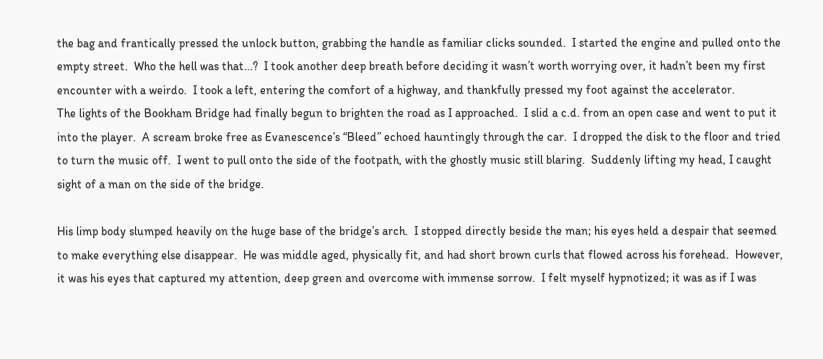the bag and frantically pressed the unlock button, grabbing the handle as familiar clicks sounded.  I started the engine and pulled onto the empty street.  Who the hell was that...?  I took another deep breath before deciding it wasn’t worth worrying over, it hadn’t been my first encounter with a weirdo.  I took a left, entering the comfort of a highway, and thankfully pressed my foot against the accelerator.
The lights of the Bookham Bridge had finally begun to brighten the road as I approached.  I slid a c.d. from an open case and went to put it into the player.  A scream broke free as Evanescence’s “Bleed” echoed hauntingly through the car.  I dropped the disk to the floor and tried to turn the music off.  I went to pull onto the side of the footpath, with the ghostly music still blaring.  Suddenly lifting my head, I caught sight of a man on the side of the bridge.

His limp body slumped heavily on the huge base of the bridge’s arch.  I stopped directly beside the man; his eyes held a despair that seemed to make everything else disappear.  He was middle aged, physically fit, and had short brown curls that flowed across his forehead.  However, it was his eyes that captured my attention, deep green and overcome with immense sorrow.  I felt myself hypnotized; it was as if I was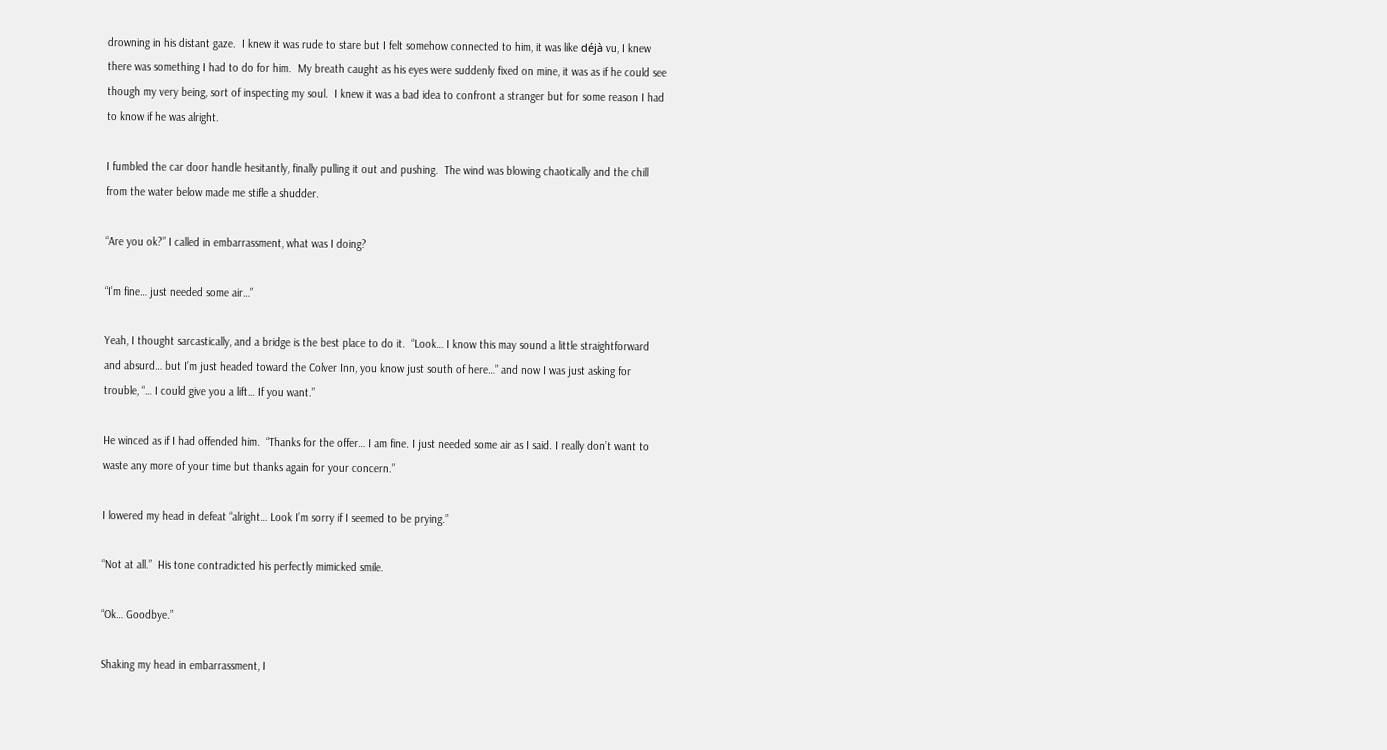drowning in his distant gaze.  I knew it was rude to stare but I felt somehow connected to him, it was like déjà vu, I knew there was something I had to do for him.  My breath caught as his eyes were suddenly fixed on mine, it was as if he could see though my very being, sort of inspecting my soul.  I knew it was a bad idea to confront a stranger but for some reason I had to know if he was alright.

I fumbled the car door handle hesitantly, finally pulling it out and pushing.  The wind was blowing chaotically and the chill from the water below made me stifle a shudder.

“Are you ok?” I called in embarrassment, what was I doing?

“I’m fine… just needed some air…”

Yeah, I thought sarcastically, and a bridge is the best place to do it.  “Look… I know this may sound a little straightforward and absurd… but I’m just headed toward the Colver Inn, you know just south of here…” and now I was just asking for trouble, “… I could give you a lift… If you want.”

He winced as if I had offended him.  “Thanks for the offer… I am fine. I just needed some air as I said. I really don’t want to waste any more of your time but thanks again for your concern.”

I lowered my head in defeat “alright… Look I’m sorry if I seemed to be prying.”

“Not at all.”  His tone contradicted his perfectly mimicked smile.

“Ok… Goodbye.”

Shaking my head in embarrassment, I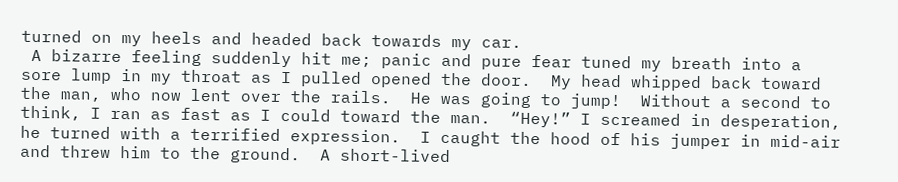turned on my heels and headed back towards my car.
 A bizarre feeling suddenly hit me; panic and pure fear tuned my breath into a sore lump in my throat as I pulled opened the door.  My head whipped back toward the man, who now lent over the rails.  He was going to jump!  Without a second to think, I ran as fast as I could toward the man.  “Hey!” I screamed in desperation, he turned with a terrified expression.  I caught the hood of his jumper in mid-air and threw him to the ground.  A short-lived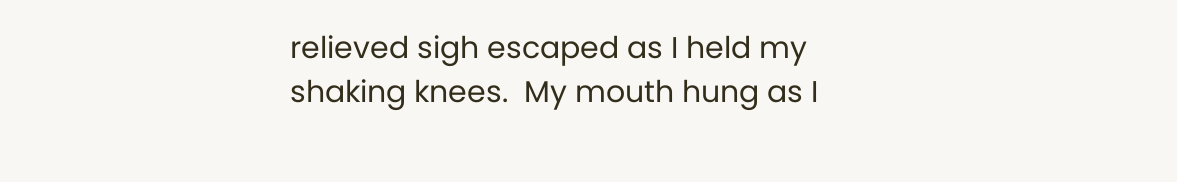relieved sigh escaped as I held my shaking knees.  My mouth hung as I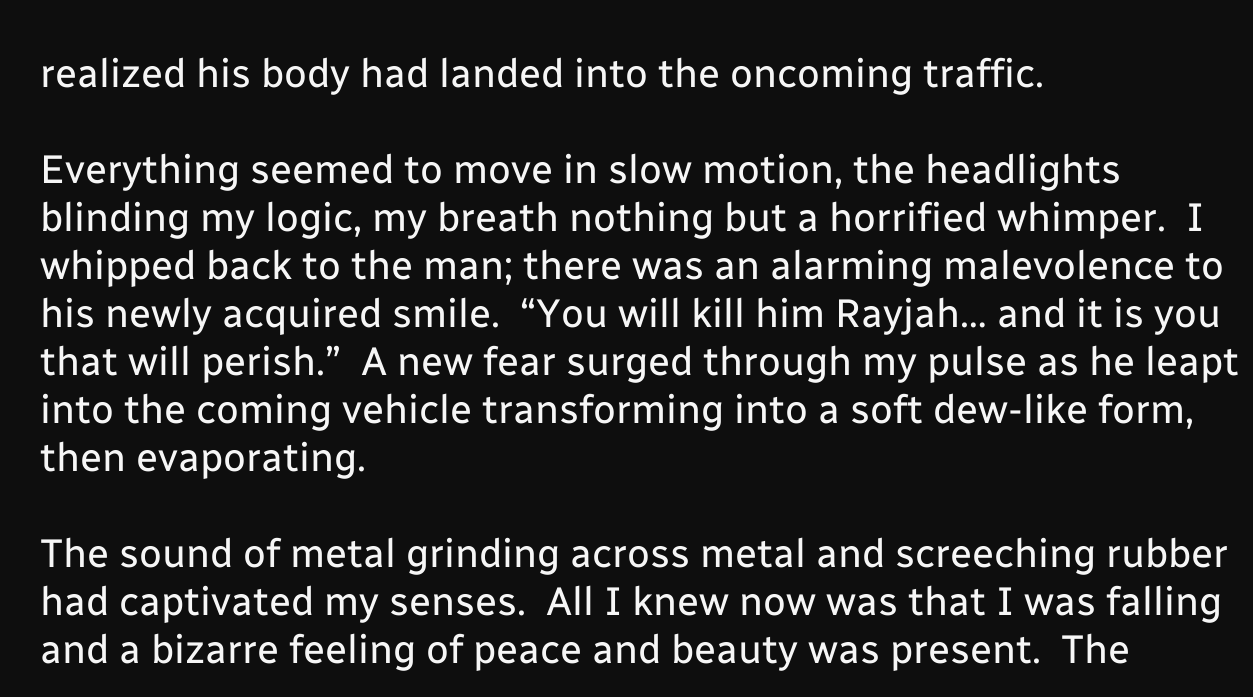realized his body had landed into the oncoming traffic.

Everything seemed to move in slow motion, the headlights blinding my logic, my breath nothing but a horrified whimper.  I  whipped back to the man; there was an alarming malevolence to his newly acquired smile.  “You will kill him Rayjah… and it is you that will perish.”  A new fear surged through my pulse as he leapt into the coming vehicle transforming into a soft dew-like form, then evaporating.

The sound of metal grinding across metal and screeching rubber had captivated my senses.  All I knew now was that I was falling and a bizarre feeling of peace and beauty was present.  The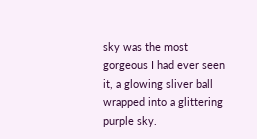sky was the most gorgeous I had ever seen it, a glowing sliver ball wrapped into a glittering purple sky.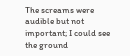The screams were audible but not important; I could see the ground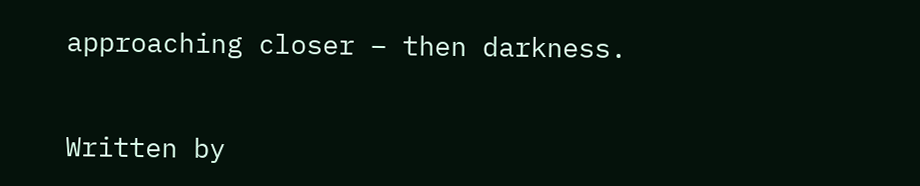approaching closer – then darkness.


Written by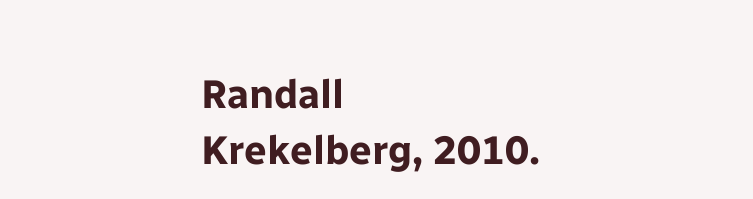Randall Krekelberg, 2010.